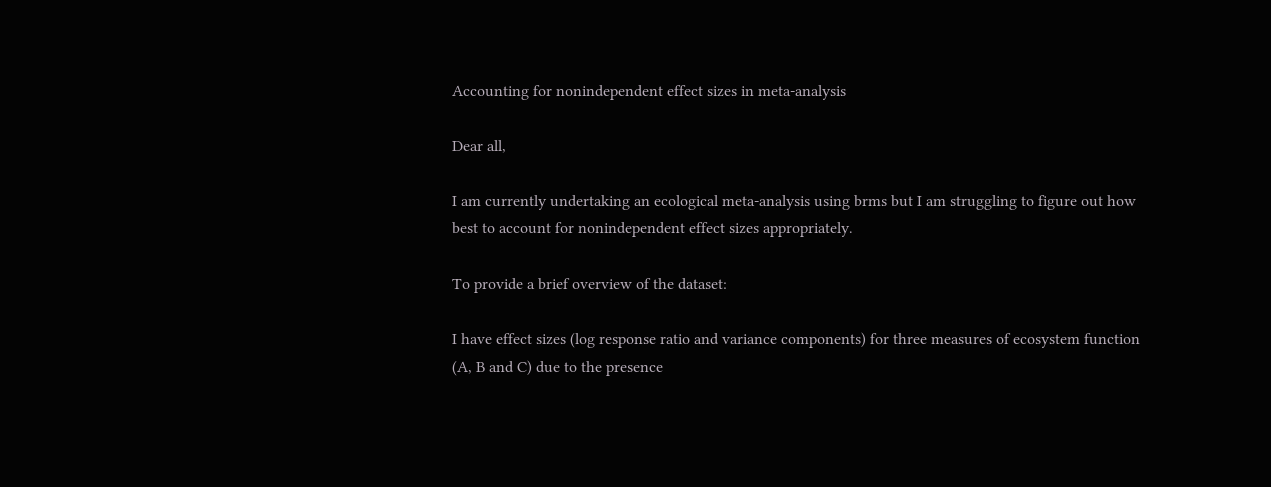Accounting for nonindependent effect sizes in meta-analysis

Dear all,

I am currently undertaking an ecological meta-analysis using brms but I am struggling to figure out how best to account for nonindependent effect sizes appropriately.

To provide a brief overview of the dataset:

I have effect sizes (log response ratio and variance components) for three measures of ecosystem function (A, B and C) due to the presence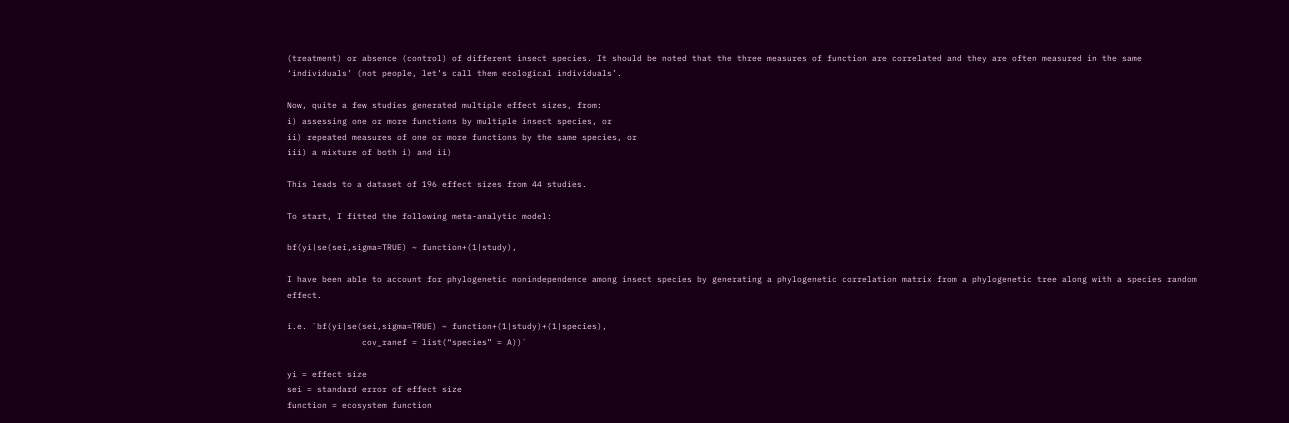(treatment) or absence (control) of different insect species. It should be noted that the three measures of function are correlated and they are often measured in the same ‘individuals’ (not people, let’s call them ecological individuals’.

Now, quite a few studies generated multiple effect sizes, from:
i) assessing one or more functions by multiple insect species, or
ii) repeated measures of one or more functions by the same species, or
iii) a mixture of both i) and ii)

This leads to a dataset of 196 effect sizes from 44 studies.

To start, I fitted the following meta-analytic model:

bf(yi|se(sei,sigma=TRUE) ~ function+(1|study),

I have been able to account for phylogenetic nonindependence among insect species by generating a phylogenetic correlation matrix from a phylogenetic tree along with a species random effect.

i.e. `bf(yi|se(sei,sigma=TRUE) ~ function+(1|study)+(1|species),
               cov_ranef = list(“species” = A))`

yi = effect size
sei = standard error of effect size
function = ecosystem function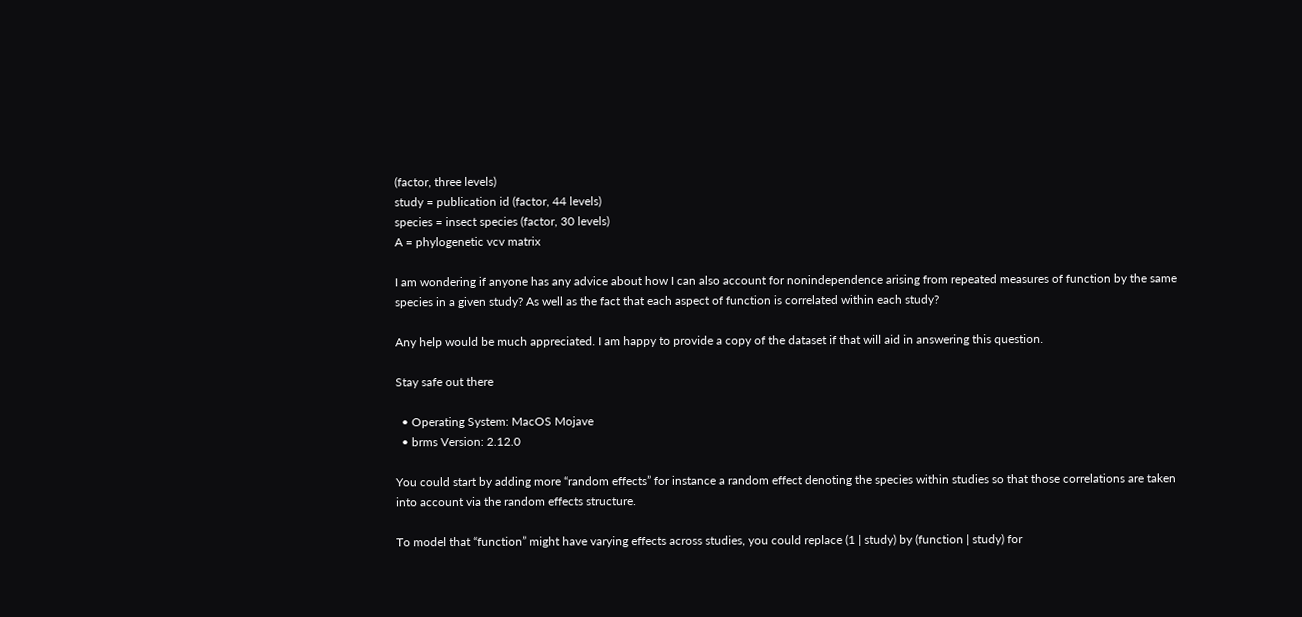(factor, three levels)
study = publication id (factor, 44 levels)
species = insect species (factor, 30 levels)
A = phylogenetic vcv matrix

I am wondering if anyone has any advice about how I can also account for nonindependence arising from repeated measures of function by the same species in a given study? As well as the fact that each aspect of function is correlated within each study?

Any help would be much appreciated. I am happy to provide a copy of the dataset if that will aid in answering this question.

Stay safe out there

  • Operating System: MacOS Mojave
  • brms Version: 2.12.0

You could start by adding more “random effects” for instance a random effect denoting the species within studies so that those correlations are taken into account via the random effects structure.

To model that “function” might have varying effects across studies, you could replace (1 | study) by (function | study) for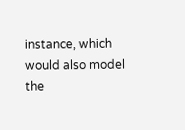instance, which would also model the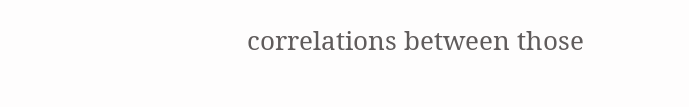correlations between those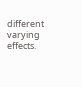different varying effects.